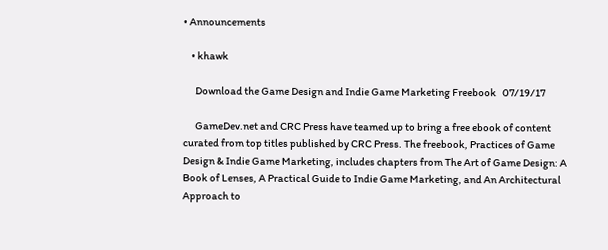• Announcements

    • khawk

      Download the Game Design and Indie Game Marketing Freebook   07/19/17

      GameDev.net and CRC Press have teamed up to bring a free ebook of content curated from top titles published by CRC Press. The freebook, Practices of Game Design & Indie Game Marketing, includes chapters from The Art of Game Design: A Book of Lenses, A Practical Guide to Indie Game Marketing, and An Architectural Approach to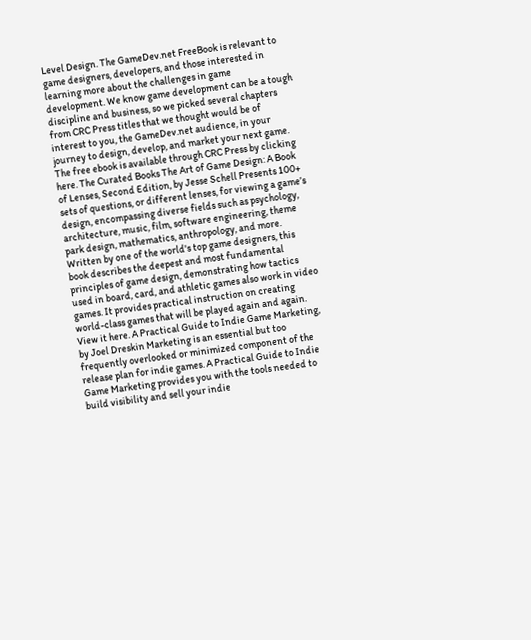Level Design. The GameDev.net FreeBook is relevant to game designers, developers, and those interested in learning more about the challenges in game development. We know game development can be a tough discipline and business, so we picked several chapters from CRC Press titles that we thought would be of interest to you, the GameDev.net audience, in your journey to design, develop, and market your next game. The free ebook is available through CRC Press by clicking here. The Curated Books The Art of Game Design: A Book of Lenses, Second Edition, by Jesse Schell Presents 100+ sets of questions, or different lenses, for viewing a game’s design, encompassing diverse fields such as psychology, architecture, music, film, software engineering, theme park design, mathematics, anthropology, and more. Written by one of the world's top game designers, this book describes the deepest and most fundamental principles of game design, demonstrating how tactics used in board, card, and athletic games also work in video games. It provides practical instruction on creating world-class games that will be played again and again. View it here. A Practical Guide to Indie Game Marketing, by Joel Dreskin Marketing is an essential but too frequently overlooked or minimized component of the release plan for indie games. A Practical Guide to Indie Game Marketing provides you with the tools needed to build visibility and sell your indie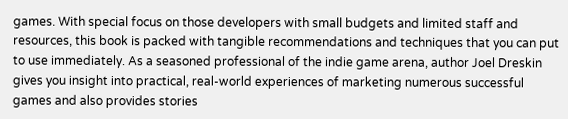games. With special focus on those developers with small budgets and limited staff and resources, this book is packed with tangible recommendations and techniques that you can put to use immediately. As a seasoned professional of the indie game arena, author Joel Dreskin gives you insight into practical, real-world experiences of marketing numerous successful games and also provides stories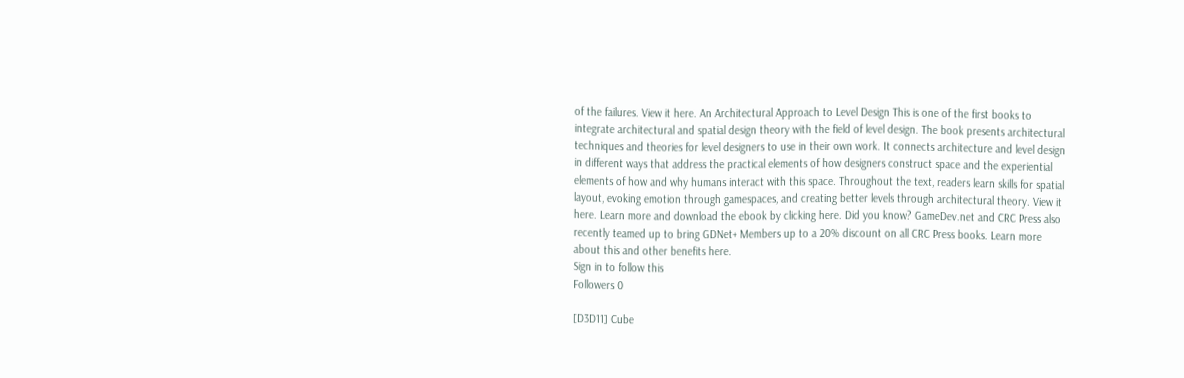of the failures. View it here. An Architectural Approach to Level Design This is one of the first books to integrate architectural and spatial design theory with the field of level design. The book presents architectural techniques and theories for level designers to use in their own work. It connects architecture and level design in different ways that address the practical elements of how designers construct space and the experiential elements of how and why humans interact with this space. Throughout the text, readers learn skills for spatial layout, evoking emotion through gamespaces, and creating better levels through architectural theory. View it here. Learn more and download the ebook by clicking here. Did you know? GameDev.net and CRC Press also recently teamed up to bring GDNet+ Members up to a 20% discount on all CRC Press books. Learn more about this and other benefits here.
Sign in to follow this
Followers 0

[D3D11] Cube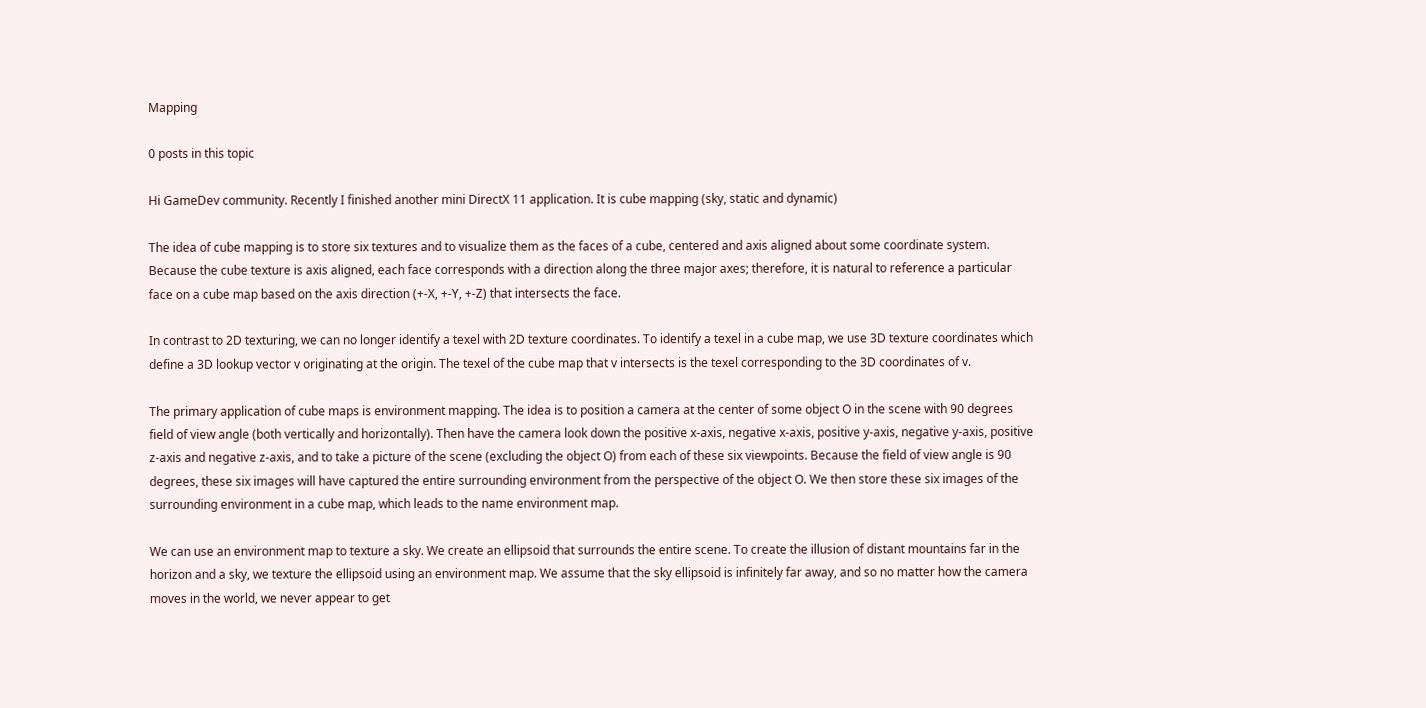Mapping

0 posts in this topic

Hi GameDev community. Recently I finished another mini DirectX 11 application. It is cube mapping (sky, static and dynamic)

The idea of cube mapping is to store six textures and to visualize them as the faces of a cube, centered and axis aligned about some coordinate system. Because the cube texture is axis aligned, each face corresponds with a direction along the three major axes; therefore, it is natural to reference a particular face on a cube map based on the axis direction (+-X, +-Y, +-Z) that intersects the face.

In contrast to 2D texturing, we can no longer identify a texel with 2D texture coordinates. To identify a texel in a cube map, we use 3D texture coordinates which define a 3D lookup vector v originating at the origin. The texel of the cube map that v intersects is the texel corresponding to the 3D coordinates of v.

The primary application of cube maps is environment mapping. The idea is to position a camera at the center of some object O in the scene with 90 degrees field of view angle (both vertically and horizontally). Then have the camera look down the positive x-axis, negative x-axis, positive y-axis, negative y-axis, positive z-axis and negative z-axis, and to take a picture of the scene (excluding the object O) from each of these six viewpoints. Because the field of view angle is 90 degrees, these six images will have captured the entire surrounding environment from the perspective of the object O. We then store these six images of the surrounding environment in a cube map, which leads to the name environment map.

We can use an environment map to texture a sky. We create an ellipsoid that surrounds the entire scene. To create the illusion of distant mountains far in the horizon and a sky, we texture the ellipsoid using an environment map. We assume that the sky ellipsoid is infinitely far away, and so no matter how the camera moves in the world, we never appear to get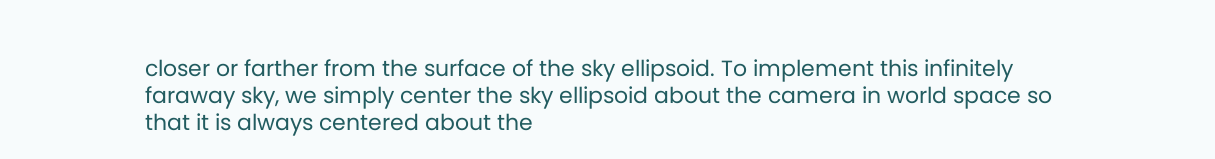closer or farther from the surface of the sky ellipsoid. To implement this infinitely faraway sky, we simply center the sky ellipsoid about the camera in world space so that it is always centered about the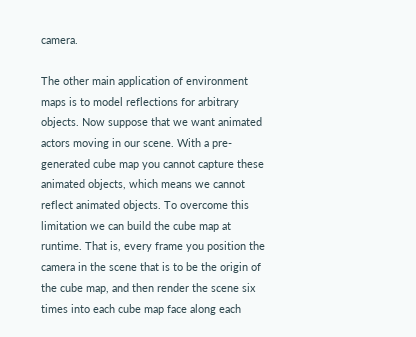camera.

The other main application of environment maps is to model reflections for arbitrary objects. Now suppose that we want animated actors moving in our scene. With a pre-generated cube map you cannot capture these animated objects, which means we cannot reflect animated objects. To overcome this limitation we can build the cube map at runtime. That is, every frame you position the camera in the scene that is to be the origin of the cube map, and then render the scene six times into each cube map face along each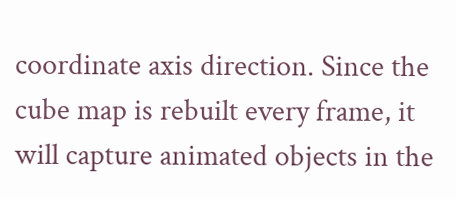coordinate axis direction. Since the cube map is rebuilt every frame, it will capture animated objects in the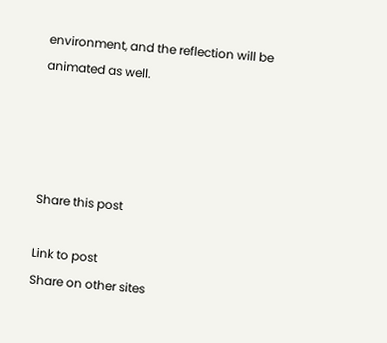environment, and the reflection will be animated as well.




Share this post

Link to post
Share on other sites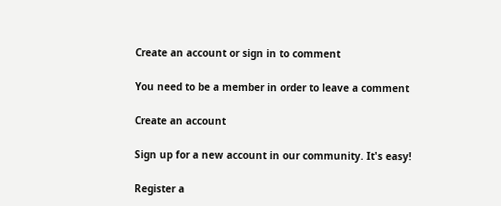Create an account or sign in to comment

You need to be a member in order to leave a comment

Create an account

Sign up for a new account in our community. It's easy!

Register a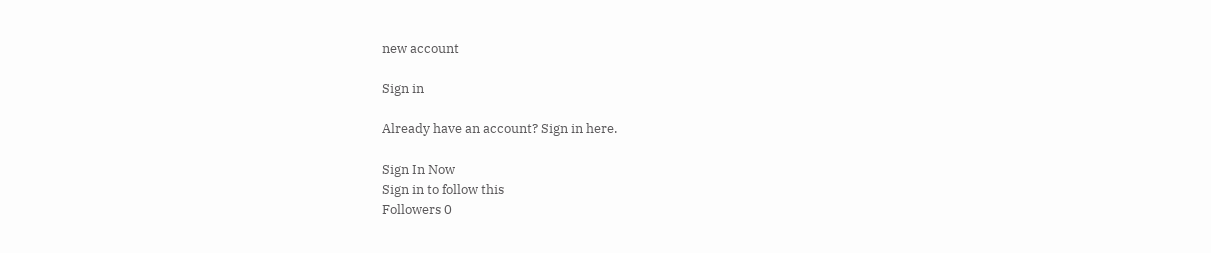new account

Sign in

Already have an account? Sign in here.

Sign In Now
Sign in to follow this
Followers 0